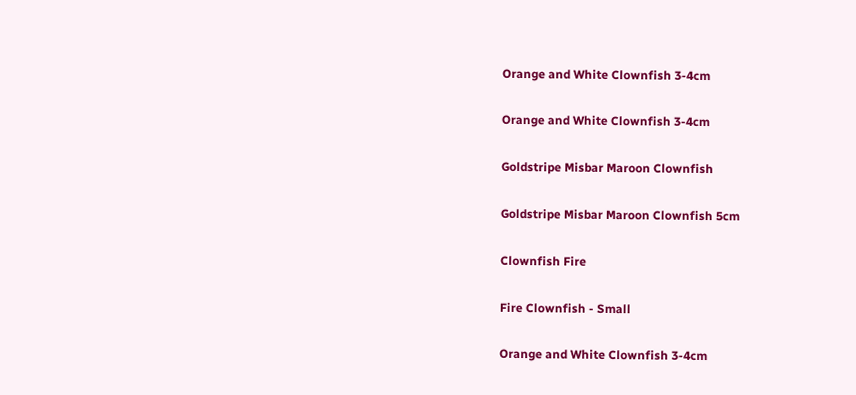Orange and White Clownfish 3-4cm

Orange and White Clownfish 3-4cm

Goldstripe Misbar Maroon Clownfish

Goldstripe Misbar Maroon Clownfish 5cm

Clownfish Fire

Fire Clownfish - Small

Orange and White Clownfish 3-4cm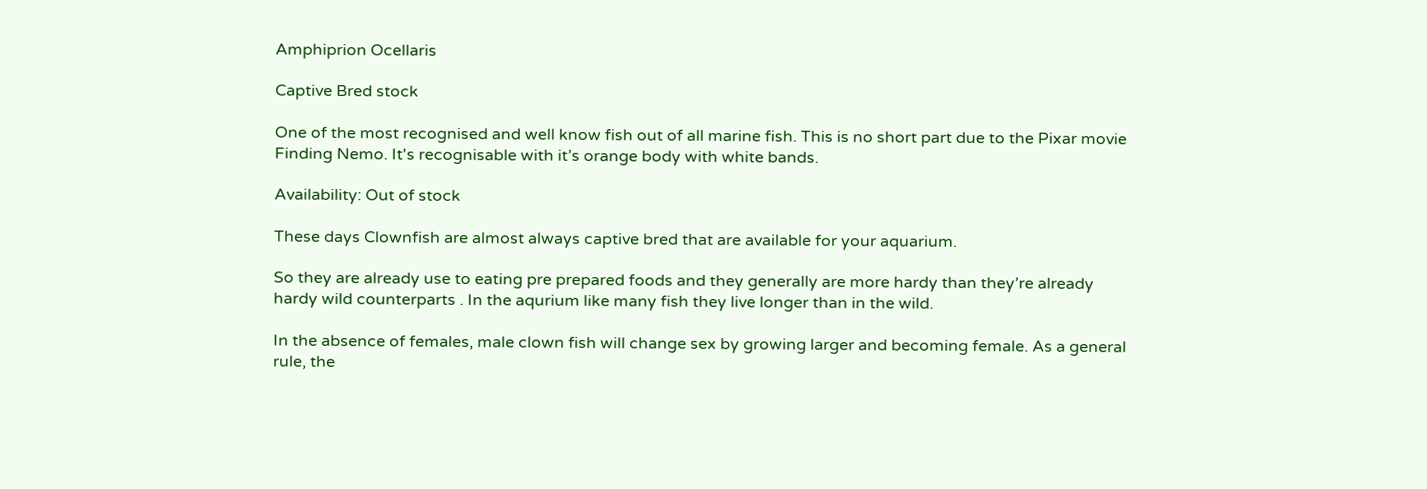Amphiprion Ocellaris

Captive Bred stock

One of the most recognised and well know fish out of all marine fish. This is no short part due to the Pixar movie Finding Nemo. It's recognisable with it’s orange body with white bands.

Availability: Out of stock

These days Clownfish are almost always captive bred that are available for your aquarium.

So they are already use to eating pre prepared foods and they generally are more hardy than they’re already hardy wild counterparts . In the aqurium like many fish they live longer than in the wild.

In the absence of females, male clown fish will change sex by growing larger and becoming female. As a general rule, the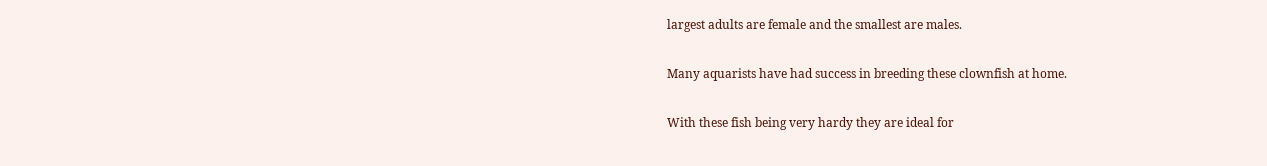largest adults are female and the smallest are males.

Many aquarists have had success in breeding these clownfish at home.

With these fish being very hardy they are ideal for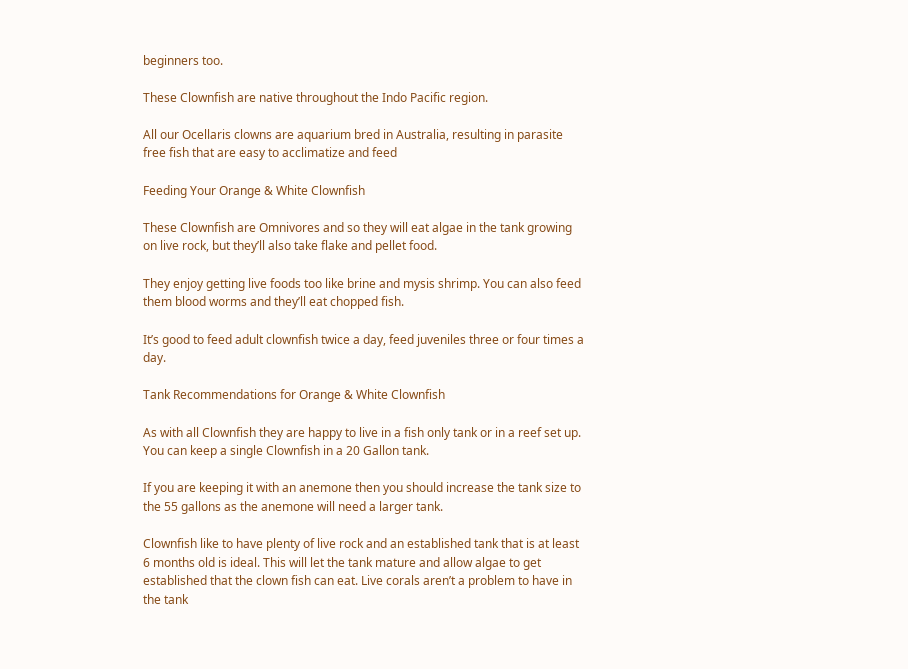beginners too.

These Clownfish are native throughout the Indo Pacific region.

All our Ocellaris clowns are aquarium bred in Australia, resulting in parasite free fish that are easy to acclimatize and feed

Feeding Your Orange & White Clownfish

These Clownfish are Omnivores and so they will eat algae in the tank growing on live rock, but they’ll also take flake and pellet food.

They enjoy getting live foods too like brine and mysis shrimp. You can also feed them blood worms and they’ll eat chopped fish.

It’s good to feed adult clownfish twice a day, feed juveniles three or four times a day.

Tank Recommendations for Orange & White Clownfish

As with all Clownfish they are happy to live in a fish only tank or in a reef set up. You can keep a single Clownfish in a 20 Gallon tank.

If you are keeping it with an anemone then you should increase the tank size to the 55 gallons as the anemone will need a larger tank.

Clownfish like to have plenty of live rock and an established tank that is at least 6 months old is ideal. This will let the tank mature and allow algae to get established that the clown fish can eat. Live corals aren’t a problem to have in the tank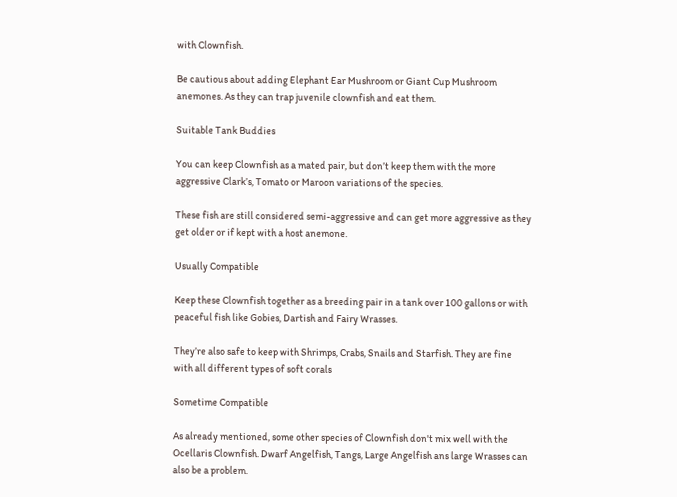with Clownfish.

Be cautious about adding Elephant Ear Mushroom or Giant Cup Mushroom anemones. As they can trap juvenile clownfish and eat them.

Suitable Tank Buddies

You can keep Clownfish as a mated pair, but don’t keep them with the more aggressive Clark’s, Tomato or Maroon variations of the species.

These fish are still considered semi-aggressive and can get more aggressive as they get older or if kept with a host anemone.

Usually Compatible

Keep these Clownfish together as a breeding pair in a tank over 100 gallons or with peaceful fish like Gobies, Dartish and Fairy Wrasses.

They’re also safe to keep with Shrimps, Crabs, Snails and Starfish. They are fine with all different types of soft corals

Sometime Compatible

As already mentioned, some other species of Clownfish don't mix well with the Ocellaris Clownfish. Dwarf Angelfish, Tangs, Large Angelfish ans large Wrasses can also be a problem.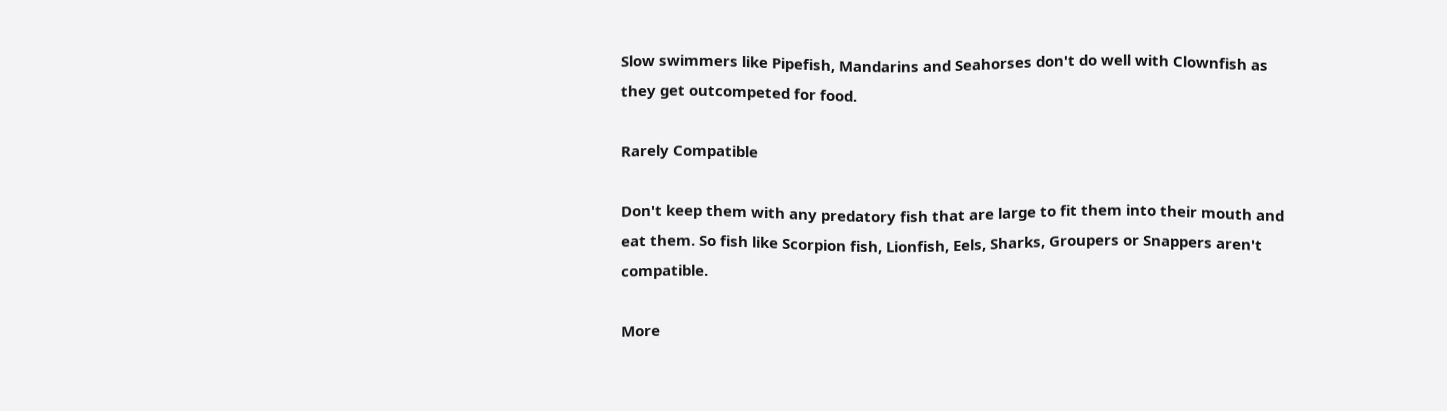Slow swimmers like Pipefish, Mandarins and Seahorses don't do well with Clownfish as they get outcompeted for food.

Rarely Compatible

Don't keep them with any predatory fish that are large to fit them into their mouth and eat them. So fish like Scorpion fish, Lionfish, Eels, Sharks, Groupers or Snappers aren't compatible.

More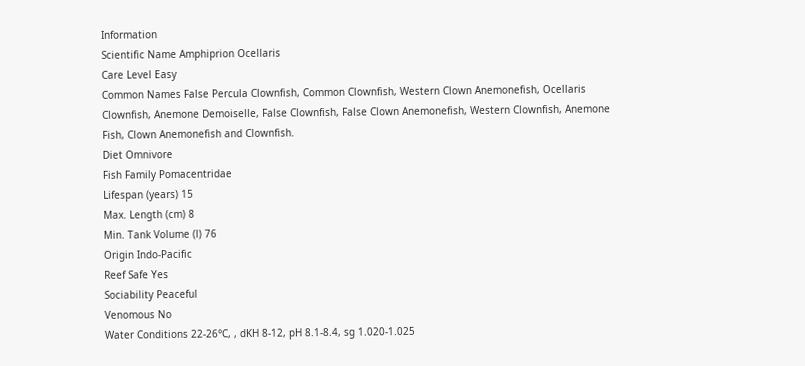Information
Scientific Name Amphiprion Ocellaris
Care Level Easy
Common Names False Percula Clownfish, Common Clownfish, Western Clown Anemonefish, Ocellaris Clownfish, Anemone Demoiselle, False Clownfish, False Clown Anemonefish, Western Clownfish, Anemone Fish, Clown Anemonefish and Clownfish.
Diet Omnivore
Fish Family Pomacentridae
Lifespan (years) 15
Max. Length (cm) 8
Min. Tank Volume (l) 76
Origin Indo-Pacific
Reef Safe Yes
Sociability Peaceful
Venomous No
Water Conditions 22-26°C, , dKH 8-12, pH 8.1-8.4, sg 1.020-1.025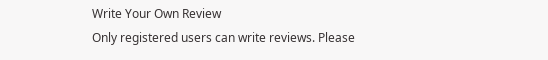Write Your Own Review
Only registered users can write reviews. Please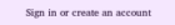Sign in or create an account